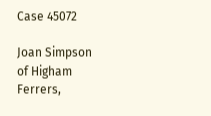Case 45072

Joan Simpson of Higham Ferrers,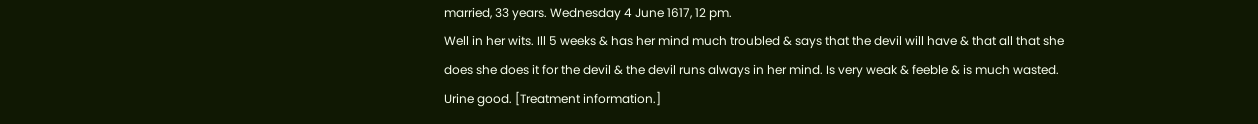married, 33 years. Wednesday 4 June 1617, 12 pm.
Well in her wits. Ill 5 weeks & has her mind much troubled & says that the devil will have & that all that she does she does it for the devil & the devil runs always in her mind. Is very weak & feeble & is much wasted. Urine good. [Treatment information.]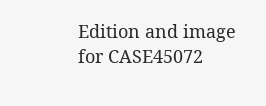Edition and image for CASE45072